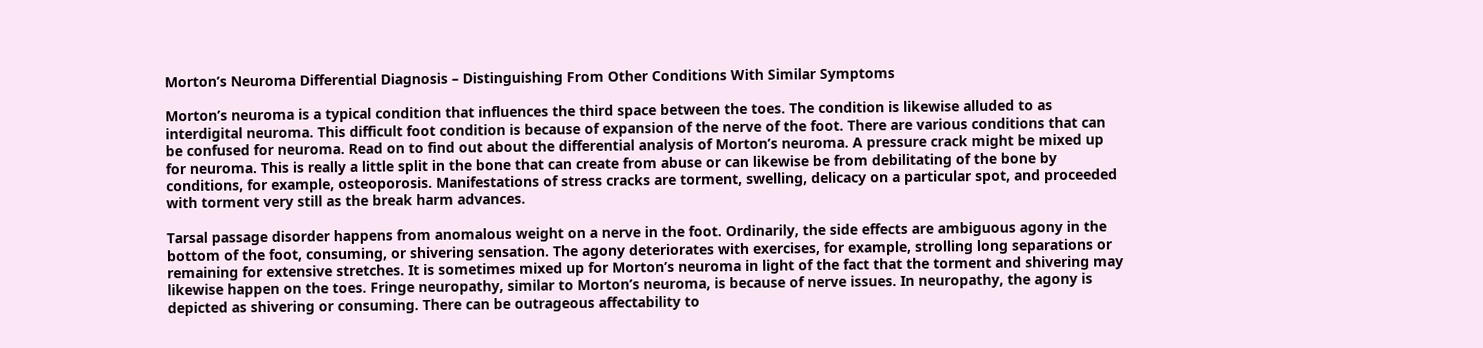Morton’s Neuroma Differential Diagnosis – Distinguishing From Other Conditions With Similar Symptoms

Morton’s neuroma is a typical condition that influences the third space between the toes. The condition is likewise alluded to as interdigital neuroma. This difficult foot condition is because of expansion of the nerve of the foot. There are various conditions that can be confused for neuroma. Read on to find out about the differential analysis of Morton’s neuroma. A pressure crack might be mixed up for neuroma. This is really a little split in the bone that can create from abuse or can likewise be from debilitating of the bone by conditions, for example, osteoporosis. Manifestations of stress cracks are torment, swelling, delicacy on a particular spot, and proceeded with torment very still as the break harm advances.

Tarsal passage disorder happens from anomalous weight on a nerve in the foot. Ordinarily, the side effects are ambiguous agony in the bottom of the foot, consuming, or shivering sensation. The agony deteriorates with exercises, for example, strolling long separations or remaining for extensive stretches. It is sometimes mixed up for Morton’s neuroma in light of the fact that the torment and shivering may likewise happen on the toes. Fringe neuropathy, similar to Morton’s neuroma, is because of nerve issues. In neuropathy, the agony is depicted as shivering or consuming. There can be outrageous affectability to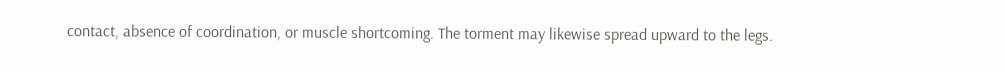contact, absence of coordination, or muscle shortcoming. The torment may likewise spread upward to the legs.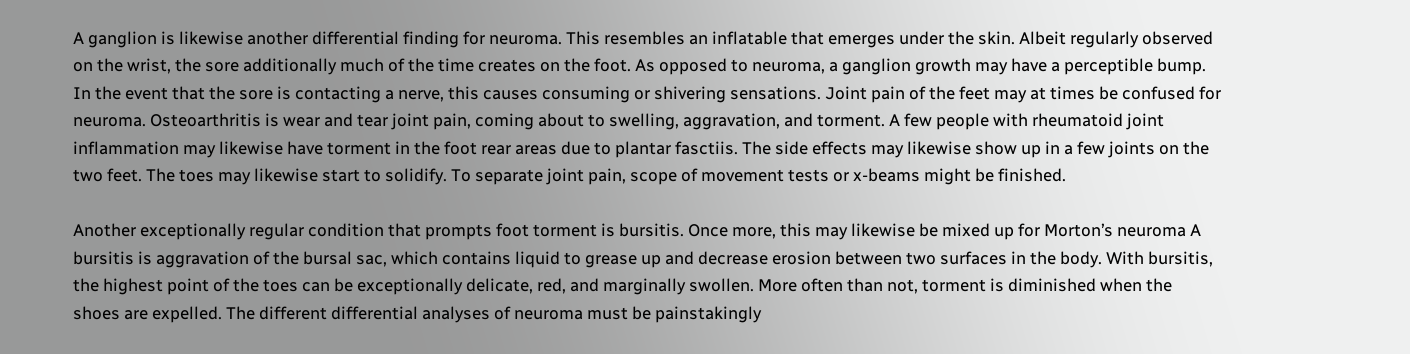A ganglion is likewise another differential finding for neuroma. This resembles an inflatable that emerges under the skin. Albeit regularly observed on the wrist, the sore additionally much of the time creates on the foot. As opposed to neuroma, a ganglion growth may have a perceptible bump. In the event that the sore is contacting a nerve, this causes consuming or shivering sensations. Joint pain of the feet may at times be confused for neuroma. Osteoarthritis is wear and tear joint pain, coming about to swelling, aggravation, and torment. A few people with rheumatoid joint inflammation may likewise have torment in the foot rear areas due to plantar fasctiis. The side effects may likewise show up in a few joints on the two feet. The toes may likewise start to solidify. To separate joint pain, scope of movement tests or x-beams might be finished.

Another exceptionally regular condition that prompts foot torment is bursitis. Once more, this may likewise be mixed up for Morton’s neuroma A bursitis is aggravation of the bursal sac, which contains liquid to grease up and decrease erosion between two surfaces in the body. With bursitis, the highest point of the toes can be exceptionally delicate, red, and marginally swollen. More often than not, torment is diminished when the shoes are expelled. The different differential analyses of neuroma must be painstakingly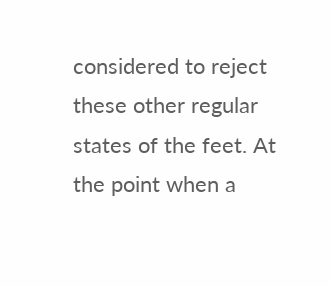considered to reject these other regular states of the feet. At the point when a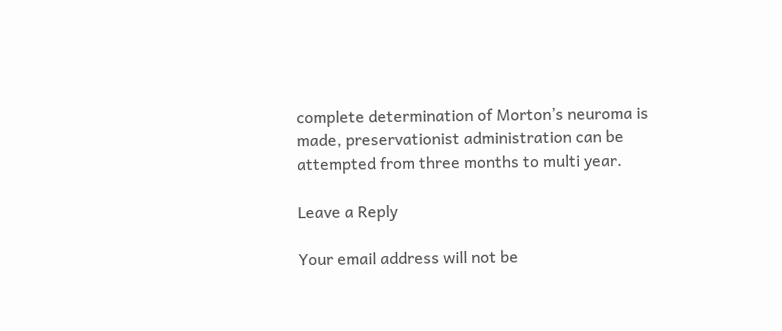complete determination of Morton’s neuroma is made, preservationist administration can be attempted from three months to multi year.

Leave a Reply

Your email address will not be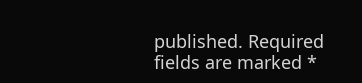published. Required fields are marked *